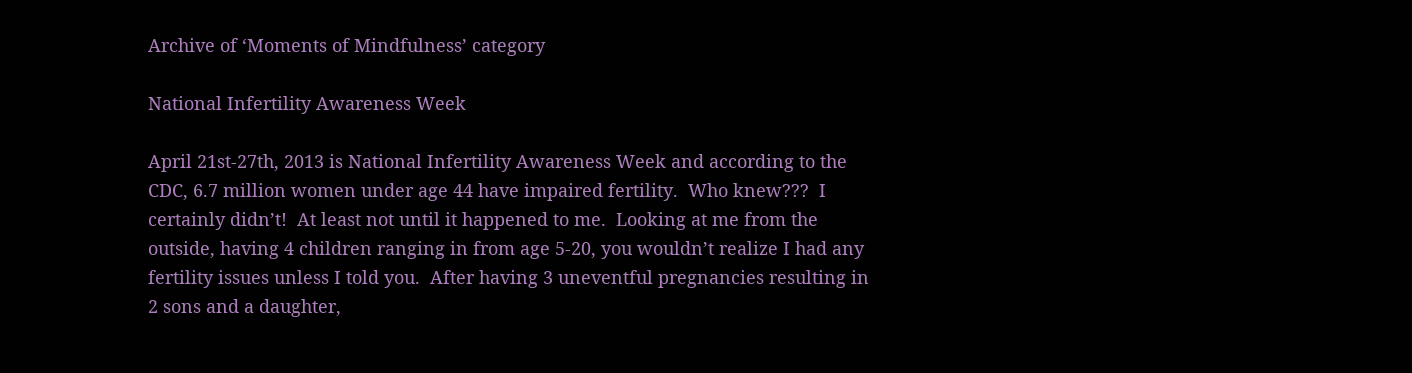Archive of ‘Moments of Mindfulness’ category

National Infertility Awareness Week

April 21st-27th, 2013 is National Infertility Awareness Week and according to the CDC, 6.7 million women under age 44 have impaired fertility.  Who knew???  I certainly didn’t!  At least not until it happened to me.  Looking at me from the outside, having 4 children ranging in from age 5-20, you wouldn’t realize I had any fertility issues unless I told you.  After having 3 uneventful pregnancies resulting in 2 sons and a daughter,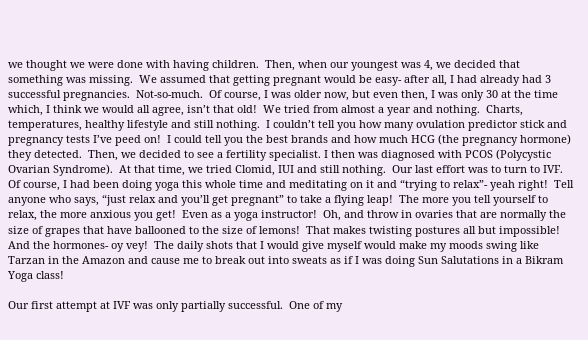we thought we were done with having children.  Then, when our youngest was 4, we decided that something was missing.  We assumed that getting pregnant would be easy- after all, I had already had 3 successful pregnancies.  Not-so-much.  Of course, I was older now, but even then, I was only 30 at the time which, I think we would all agree, isn’t that old!  We tried from almost a year and nothing.  Charts, temperatures, healthy lifestyle and still nothing.  I couldn’t tell you how many ovulation predictor stick and pregnancy tests I’ve peed on!  I could tell you the best brands and how much HCG (the pregnancy hormone) they detected.  Then, we decided to see a fertility specialist. I then was diagnosed with PCOS (Polycystic Ovarian Syndrome).  At that time, we tried Clomid, IUI and still nothing.  Our last effort was to turn to IVF.  Of course, I had been doing yoga this whole time and meditating on it and “trying to relax”- yeah right!  Tell anyone who says, “just relax and you’ll get pregnant” to take a flying leap!  The more you tell yourself to relax, the more anxious you get!  Even as a yoga instructor!  Oh, and throw in ovaries that are normally the size of grapes that have ballooned to the size of lemons!  That makes twisting postures all but impossible!  And the hormones- oy vey!  The daily shots that I would give myself would make my moods swing like Tarzan in the Amazon and cause me to break out into sweats as if I was doing Sun Salutations in a Bikram Yoga class!

Our first attempt at IVF was only partially successful.  One of my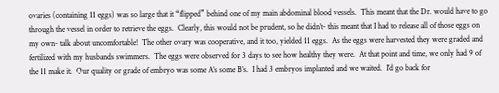ovaries (containing 11 eggs) was so large that it “flipped” behind one of my main abdominal blood vessels.  This meant that the Dr. would have to go through the vessel in order to retrieve the eggs.  Clearly, this would not be prudent, so he didn’t- this meant that I had to release all of those eggs on my own- talk about uncomfortable!  The other ovary was cooperative, and it too, yielded 11 eggs.  As the eggs were harvested they were graded and fertilized with my husbands swimmers.  The eggs were observed for 3 days to see how healthy they were.  At that point and time, we only had 9 of the 11 make it.  Our quality or grade of embryo was some A’s some B’s.  I had 3 embryos implanted and we waited.  I’d go back for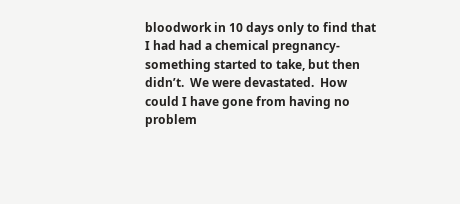bloodwork in 10 days only to find that I had had a chemical pregnancy- something started to take, but then didn’t.  We were devastated.  How could I have gone from having no problem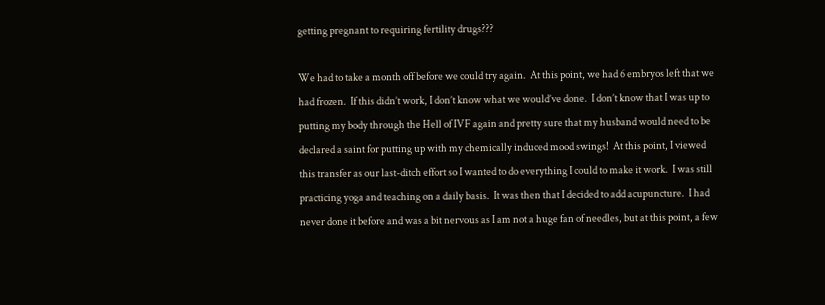getting pregnant to requiring fertility drugs???

We had to take a month off before we could try again.  At this point, we had 6 embryos left that we had frozen.  If this didn’t work, I don’t know what we would’ve done.  I don’t know that I was up to putting my body through the Hell of IVF again and pretty sure that my husband would need to be declared a saint for putting up with my chemically induced mood swings!  At this point, I viewed this transfer as our last-ditch effort so I wanted to do everything I could to make it work.  I was still practicing yoga and teaching on a daily basis.  It was then that I decided to add acupuncture.  I had never done it before and was a bit nervous as I am not a huge fan of needles, but at this point, a few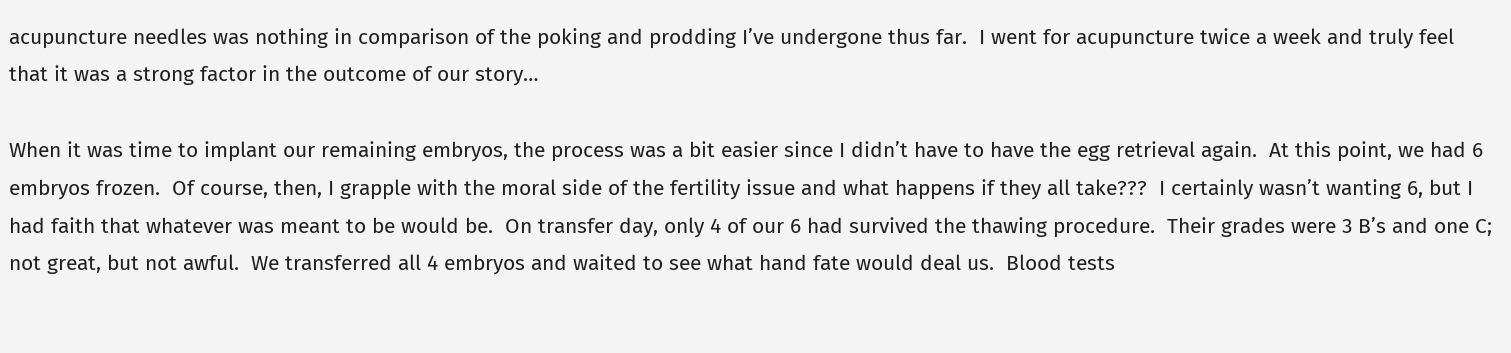acupuncture needles was nothing in comparison of the poking and prodding I’ve undergone thus far.  I went for acupuncture twice a week and truly feel that it was a strong factor in the outcome of our story…

When it was time to implant our remaining embryos, the process was a bit easier since I didn’t have to have the egg retrieval again.  At this point, we had 6 embryos frozen.  Of course, then, I grapple with the moral side of the fertility issue and what happens if they all take???  I certainly wasn’t wanting 6, but I had faith that whatever was meant to be would be.  On transfer day, only 4 of our 6 had survived the thawing procedure.  Their grades were 3 B’s and one C; not great, but not awful.  We transferred all 4 embryos and waited to see what hand fate would deal us.  Blood tests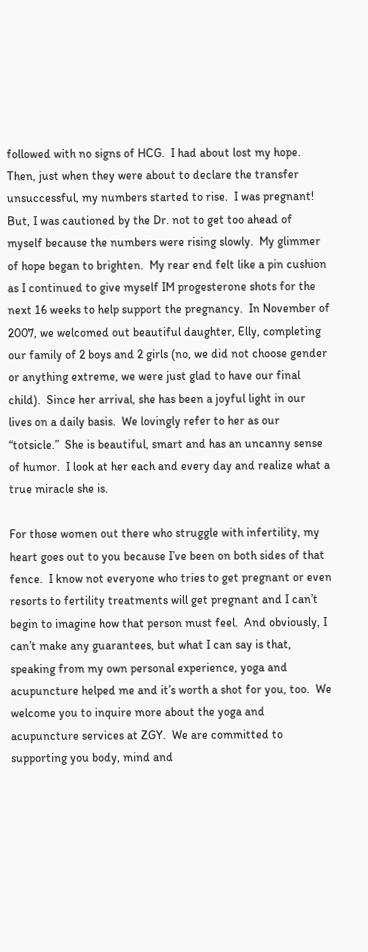followed with no signs of HCG.  I had about lost my hope.  Then, just when they were about to declare the transfer unsuccessful, my numbers started to rise.  I was pregnant!  But, I was cautioned by the Dr. not to get too ahead of myself because the numbers were rising slowly.  My glimmer of hope began to brighten.  My rear end felt like a pin cushion as I continued to give myself IM progesterone shots for the next 16 weeks to help support the pregnancy.  In November of 2007, we welcomed out beautiful daughter, Elly, completing our family of 2 boys and 2 girls (no, we did not choose gender or anything extreme, we were just glad to have our final child).  Since her arrival, she has been a joyful light in our lives on a daily basis.  We lovingly refer to her as our “totsicle.”  She is beautiful, smart and has an uncanny sense of humor.  I look at her each and every day and realize what a true miracle she is.

For those women out there who struggle with infertility, my heart goes out to you because I’ve been on both sides of that fence.  I know not everyone who tries to get pregnant or even resorts to fertility treatments will get pregnant and I can’t begin to imagine how that person must feel.  And obviously, I can’t make any guarantees, but what I can say is that, speaking from my own personal experience, yoga and acupuncture helped me and it’s worth a shot for you, too.  We welcome you to inquire more about the yoga and acupuncture services at ZGY.  We are committed to supporting you body, mind and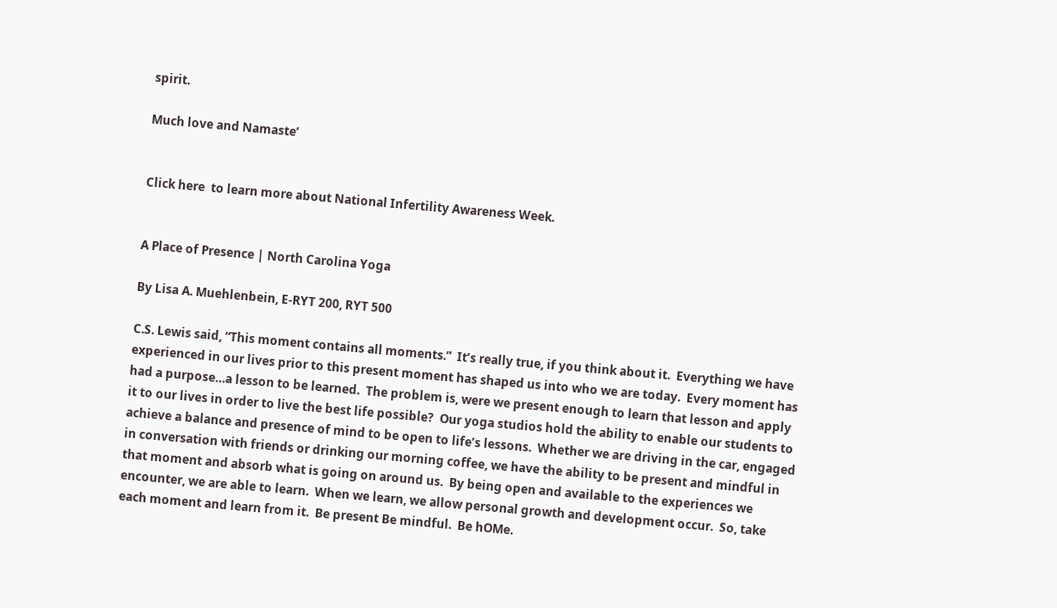spirit.

Much love and Namaste’


Click here  to learn more about National Infertility Awareness Week.


A Place of Presence | North Carolina Yoga

By Lisa A. Muehlenbein, E-RYT 200, RYT 500

C.S. Lewis said, “This moment contains all moments.”  It’s really true, if you think about it.  Everything we have experienced in our lives prior to this present moment has shaped us into who we are today.  Every moment has had a purpose…a lesson to be learned.  The problem is, were we present enough to learn that lesson and apply it to our lives in order to live the best life possible?  Our yoga studios hold the ability to enable our students to achieve a balance and presence of mind to be open to life’s lessons.  Whether we are driving in the car, engaged in conversation with friends or drinking our morning coffee, we have the ability to be present and mindful in that moment and absorb what is going on around us.  By being open and available to the experiences we encounter, we are able to learn.  When we learn, we allow personal growth and development occur.  So, take each moment and learn from it.  Be present Be mindful.  Be hOMe.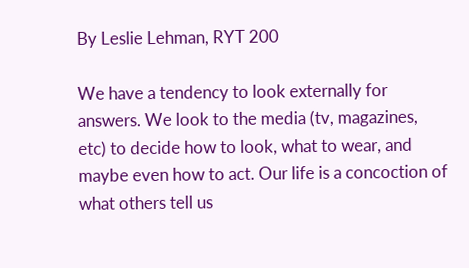By Leslie Lehman, RYT 200

We have a tendency to look externally for answers. We look to the media (tv, magazines, etc) to decide how to look, what to wear, and maybe even how to act. Our life is a concoction of what others tell us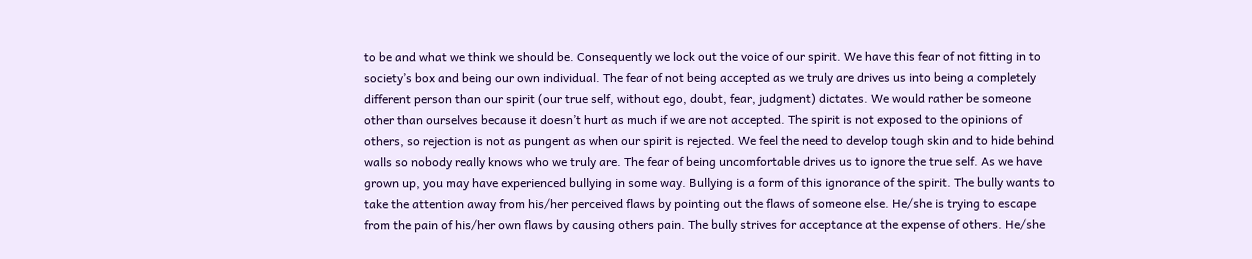to be and what we think we should be. Consequently we lock out the voice of our spirit. We have this fear of not fitting in to society’s box and being our own individual. The fear of not being accepted as we truly are drives us into being a completely different person than our spirit (our true self, without ego, doubt, fear, judgment) dictates. We would rather be someone other than ourselves because it doesn’t hurt as much if we are not accepted. The spirit is not exposed to the opinions of others, so rejection is not as pungent as when our spirit is rejected. We feel the need to develop tough skin and to hide behind walls so nobody really knows who we truly are. The fear of being uncomfortable drives us to ignore the true self. As we have grown up, you may have experienced bullying in some way. Bullying is a form of this ignorance of the spirit. The bully wants to take the attention away from his/her perceived flaws by pointing out the flaws of someone else. He/she is trying to escape from the pain of his/her own flaws by causing others pain. The bully strives for acceptance at the expense of others. He/she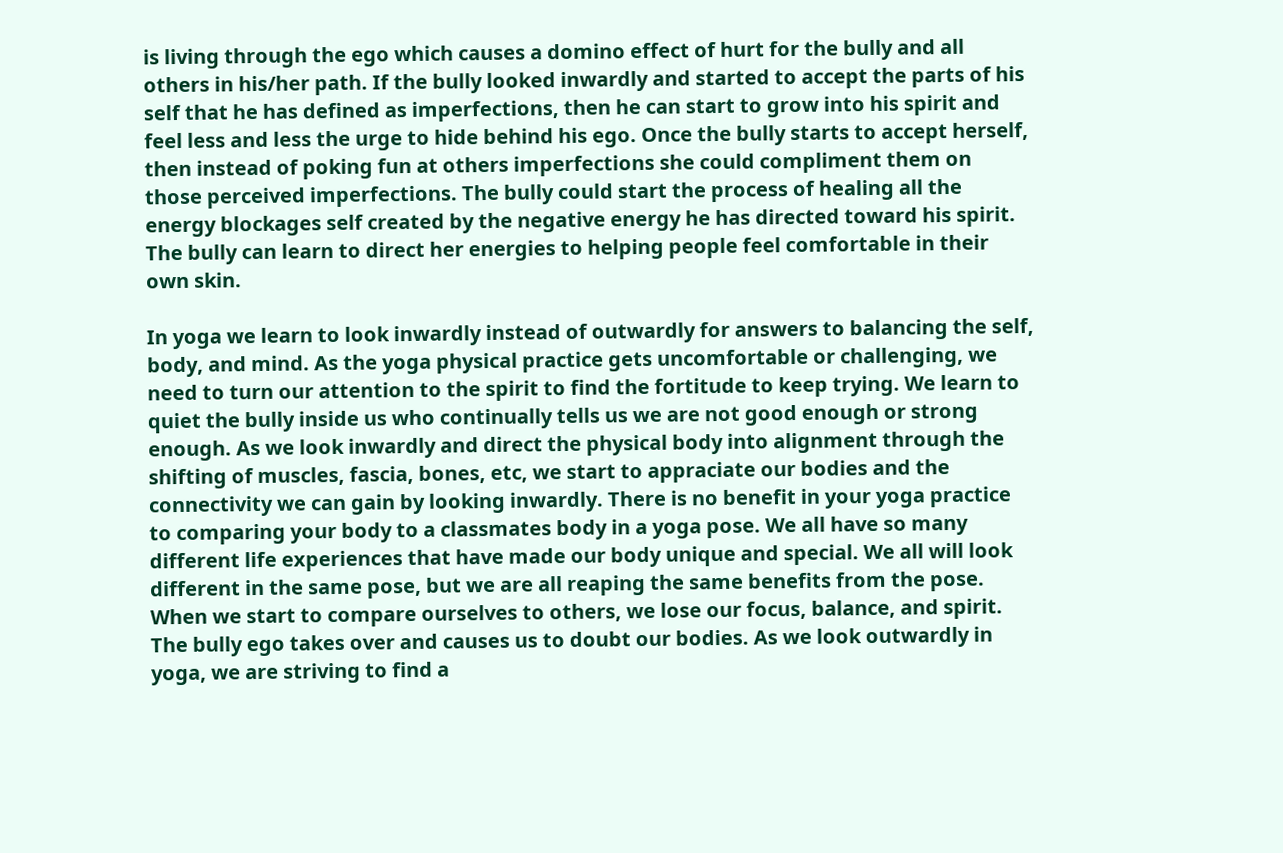is living through the ego which causes a domino effect of hurt for the bully and all others in his/her path. If the bully looked inwardly and started to accept the parts of his self that he has defined as imperfections, then he can start to grow into his spirit and feel less and less the urge to hide behind his ego. Once the bully starts to accept herself, then instead of poking fun at others imperfections she could compliment them on those perceived imperfections. The bully could start the process of healing all the energy blockages self created by the negative energy he has directed toward his spirit. The bully can learn to direct her energies to helping people feel comfortable in their own skin.

In yoga we learn to look inwardly instead of outwardly for answers to balancing the self, body, and mind. As the yoga physical practice gets uncomfortable or challenging, we need to turn our attention to the spirit to find the fortitude to keep trying. We learn to quiet the bully inside us who continually tells us we are not good enough or strong enough. As we look inwardly and direct the physical body into alignment through the shifting of muscles, fascia, bones, etc, we start to appraciate our bodies and the connectivity we can gain by looking inwardly. There is no benefit in your yoga practice to comparing your body to a classmates body in a yoga pose. We all have so many different life experiences that have made our body unique and special. We all will look different in the same pose, but we are all reaping the same benefits from the pose. When we start to compare ourselves to others, we lose our focus, balance, and spirit. The bully ego takes over and causes us to doubt our bodies. As we look outwardly in yoga, we are striving to find a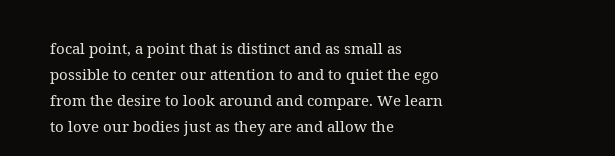focal point, a point that is distinct and as small as possible to center our attention to and to quiet the ego from the desire to look around and compare. We learn to love our bodies just as they are and allow the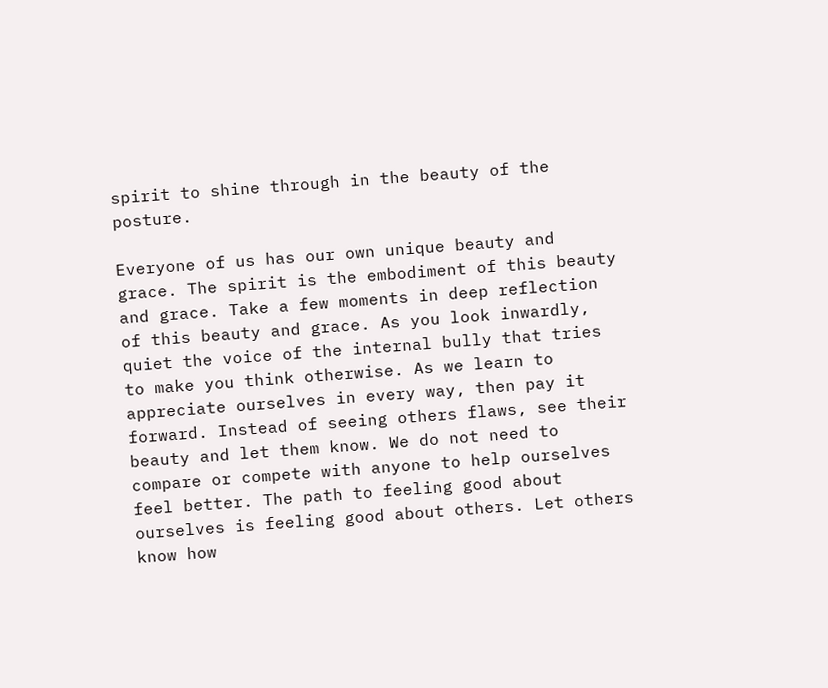spirit to shine through in the beauty of the posture.

Everyone of us has our own unique beauty and grace. The spirit is the embodiment of this beauty and grace. Take a few moments in deep reflection of this beauty and grace. As you look inwardly, quiet the voice of the internal bully that tries to make you think otherwise. As we learn to appreciate ourselves in every way, then pay it forward. Instead of seeing others flaws, see their beauty and let them know. We do not need to compare or compete with anyone to help ourselves feel better. The path to feeling good about ourselves is feeling good about others. Let others know how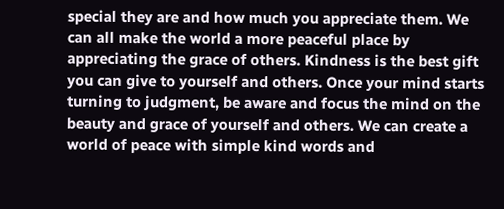special they are and how much you appreciate them. We can all make the world a more peaceful place by appreciating the grace of others. Kindness is the best gift you can give to yourself and others. Once your mind starts turning to judgment, be aware and focus the mind on the beauty and grace of yourself and others. We can create a world of peace with simple kind words and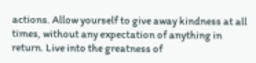actions. Allow yourself to give away kindness at all times, without any expectation of anything in return. Live into the greatness of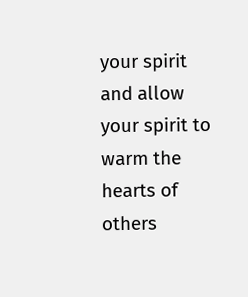your spirit and allow your spirit to warm the hearts of others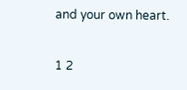and your own heart.

1 2